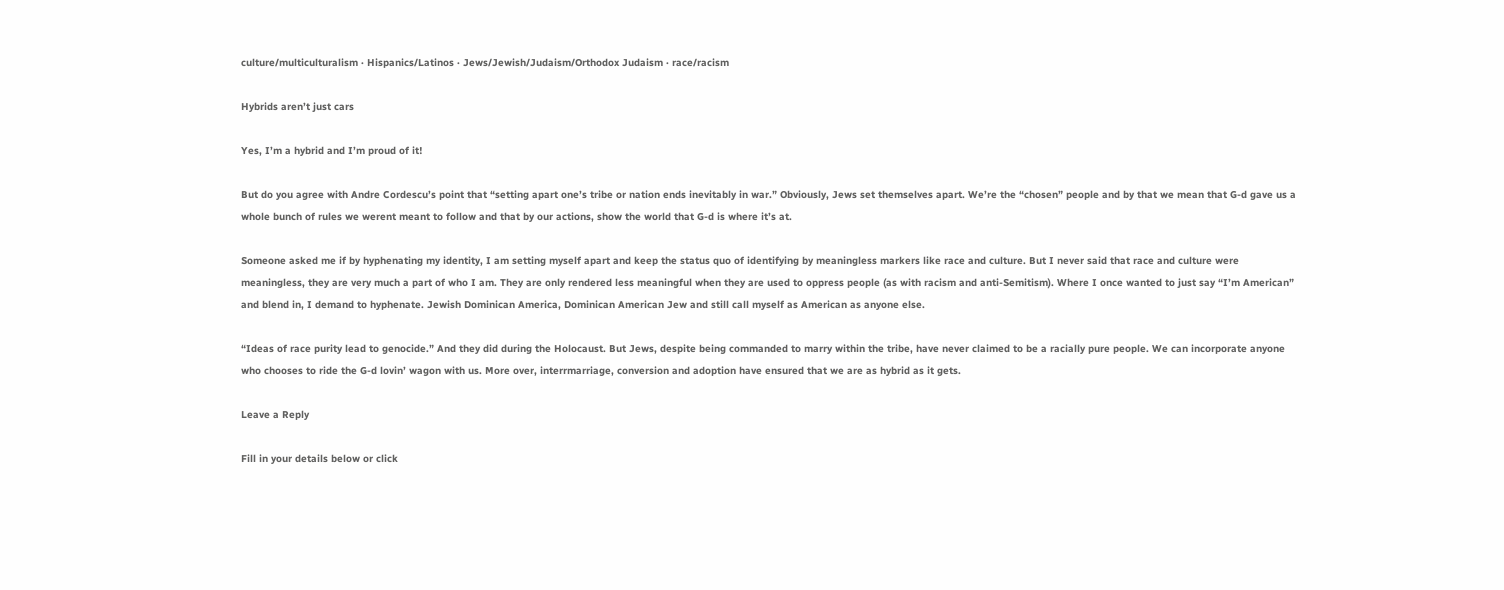culture/multiculturalism · Hispanics/Latinos · Jews/Jewish/Judaism/Orthodox Judaism · race/racism

Hybrids aren’t just cars

Yes, I’m a hybrid and I’m proud of it!

But do you agree with Andre Cordescu’s point that “setting apart one’s tribe or nation ends inevitably in war.” Obviously, Jews set themselves apart. We’re the “chosen” people and by that we mean that G-d gave us a whole bunch of rules we werent meant to follow and that by our actions, show the world that G-d is where it’s at.

Someone asked me if by hyphenating my identity, I am setting myself apart and keep the status quo of identifying by meaningless markers like race and culture. But I never said that race and culture were meaningless, they are very much a part of who I am. They are only rendered less meaningful when they are used to oppress people (as with racism and anti-Semitism). Where I once wanted to just say “I’m American” and blend in, I demand to hyphenate. Jewish Dominican America, Dominican American Jew and still call myself as American as anyone else.

“Ideas of race purity lead to genocide.” And they did during the Holocaust. But Jews, despite being commanded to marry within the tribe, have never claimed to be a racially pure people. We can incorporate anyone who chooses to ride the G-d lovin’ wagon with us. More over, interrmarriage, conversion and adoption have ensured that we are as hybrid as it gets.

Leave a Reply

Fill in your details below or click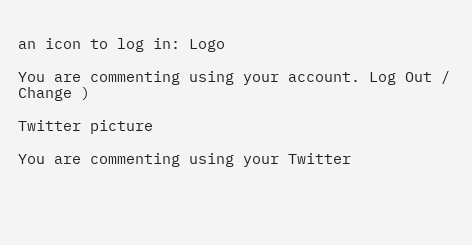an icon to log in: Logo

You are commenting using your account. Log Out /  Change )

Twitter picture

You are commenting using your Twitter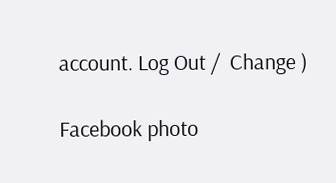account. Log Out /  Change )

Facebook photo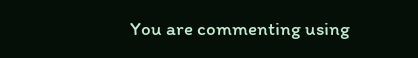You are commenting using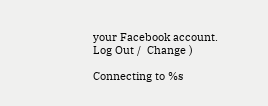your Facebook account. Log Out /  Change )

Connecting to %s